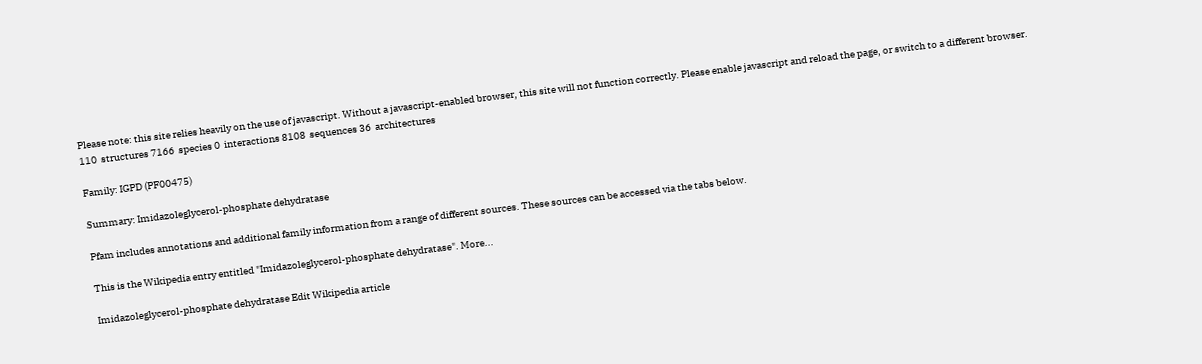Please note: this site relies heavily on the use of javascript. Without a javascript-enabled browser, this site will not function correctly. Please enable javascript and reload the page, or switch to a different browser.
110  structures 7166  species 0  interactions 8108  sequences 36  architectures

Family: IGPD (PF00475)

Summary: Imidazoleglycerol-phosphate dehydratase

Pfam includes annotations and additional family information from a range of different sources. These sources can be accessed via the tabs below.

This is the Wikipedia entry entitled "Imidazoleglycerol-phosphate dehydratase". More...

Imidazoleglycerol-phosphate dehydratase Edit Wikipedia article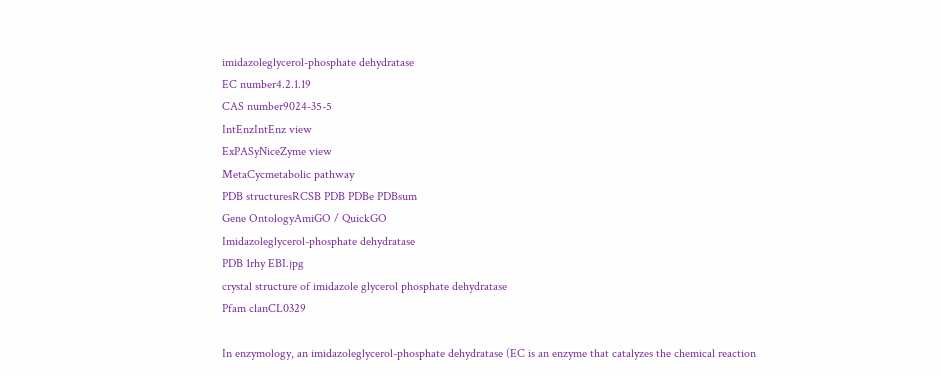imidazoleglycerol-phosphate dehydratase
EC number4.2.1.19
CAS number9024-35-5
IntEnzIntEnz view
ExPASyNiceZyme view
MetaCycmetabolic pathway
PDB structuresRCSB PDB PDBe PDBsum
Gene OntologyAmiGO / QuickGO
Imidazoleglycerol-phosphate dehydratase
PDB 1rhy EBI.jpg
crystal structure of imidazole glycerol phosphate dehydratase
Pfam clanCL0329

In enzymology, an imidazoleglycerol-phosphate dehydratase (EC is an enzyme that catalyzes the chemical reaction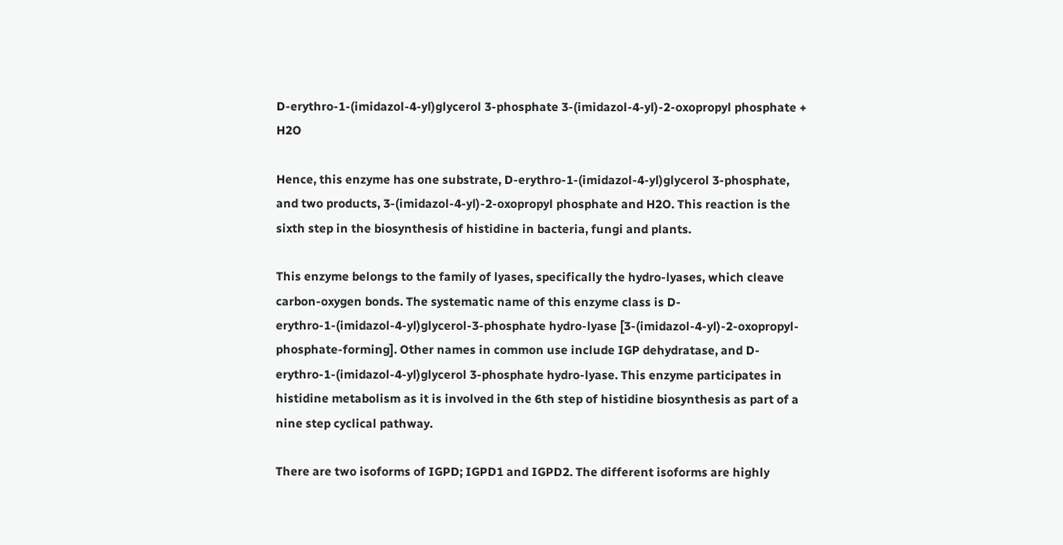D-erythro-1-(imidazol-4-yl)glycerol 3-phosphate 3-(imidazol-4-yl)-2-oxopropyl phosphate + H2O

Hence, this enzyme has one substrate, D-erythro-1-(imidazol-4-yl)glycerol 3-phosphate, and two products, 3-(imidazol-4-yl)-2-oxopropyl phosphate and H2O. This reaction is the sixth step in the biosynthesis of histidine in bacteria, fungi and plants.

This enzyme belongs to the family of lyases, specifically the hydro-lyases, which cleave carbon-oxygen bonds. The systematic name of this enzyme class is D-erythro-1-(imidazol-4-yl)glycerol-3-phosphate hydro-lyase [3-(imidazol-4-yl)-2-oxopropyl-phosphate-forming]. Other names in common use include IGP dehydratase, and D-erythro-1-(imidazol-4-yl)glycerol 3-phosphate hydro-lyase. This enzyme participates in histidine metabolism as it is involved in the 6th step of histidine biosynthesis as part of a nine step cyclical pathway.

There are two isoforms of IGPD; IGPD1 and IGPD2. The different isoforms are highly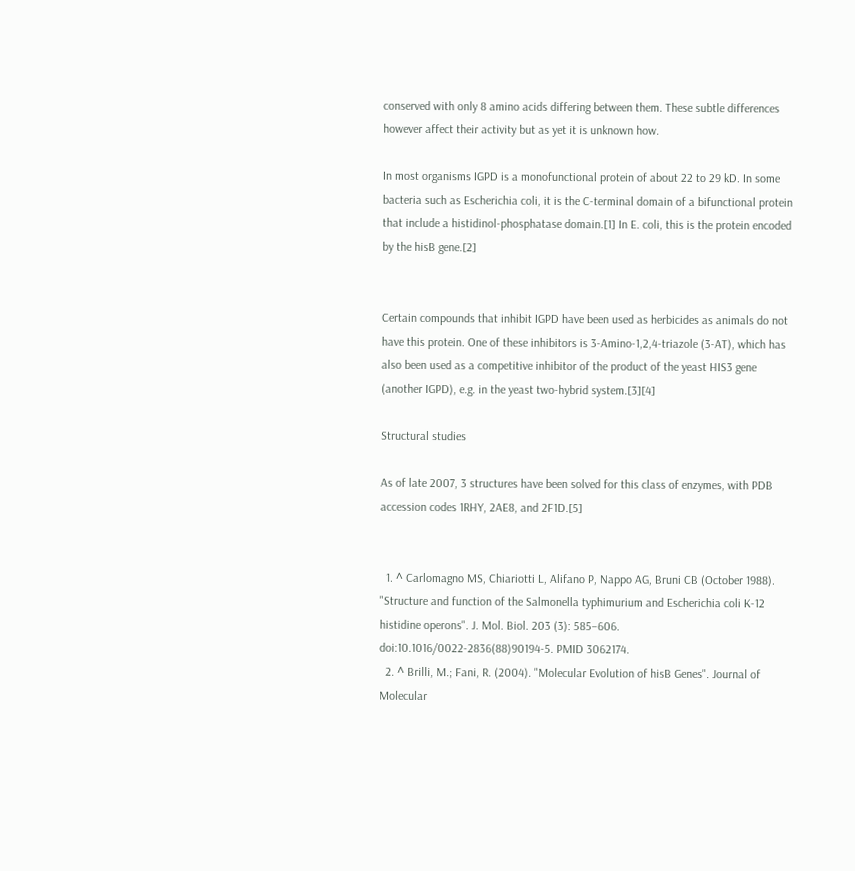conserved with only 8 amino acids differing between them. These subtle differences however affect their activity but as yet it is unknown how.

In most organisms IGPD is a monofunctional protein of about 22 to 29 kD. In some bacteria such as Escherichia coli, it is the C-terminal domain of a bifunctional protein that include a histidinol-phosphatase domain.[1] In E. coli, this is the protein encoded by the hisB gene.[2]


Certain compounds that inhibit IGPD have been used as herbicides as animals do not have this protein. One of these inhibitors is 3-Amino-1,2,4-triazole (3-AT), which has also been used as a competitive inhibitor of the product of the yeast HIS3 gene (another IGPD), e.g. in the yeast two-hybrid system.[3][4]

Structural studies

As of late 2007, 3 structures have been solved for this class of enzymes, with PDB accession codes 1RHY, 2AE8, and 2F1D.[5]


  1. ^ Carlomagno MS, Chiariotti L, Alifano P, Nappo AG, Bruni CB (October 1988). "Structure and function of the Salmonella typhimurium and Escherichia coli K-12 histidine operons". J. Mol. Biol. 203 (3): 585–606. doi:10.1016/0022-2836(88)90194-5. PMID 3062174.
  2. ^ Brilli, M.; Fani, R. (2004). "Molecular Evolution of hisB Genes". Journal of Molecular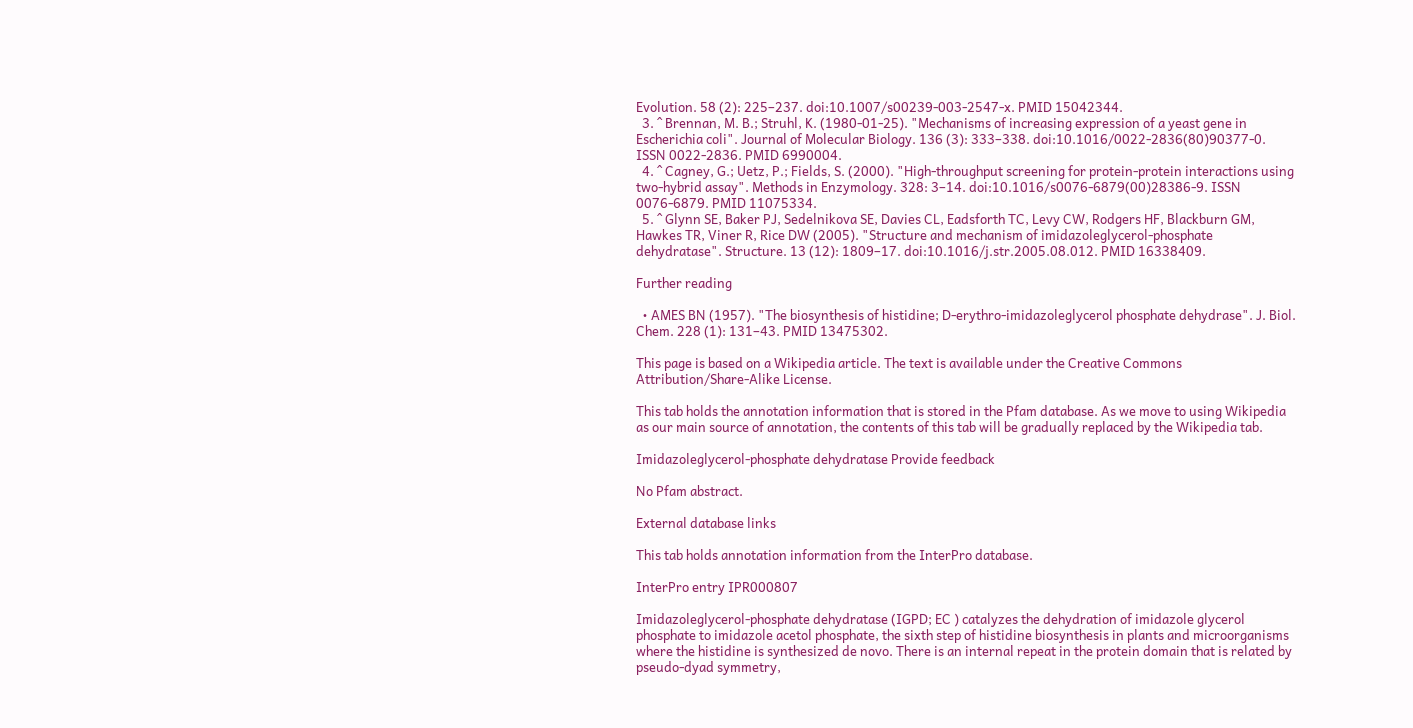Evolution. 58 (2): 225–237. doi:10.1007/s00239-003-2547-x. PMID 15042344.
  3. ^ Brennan, M. B.; Struhl, K. (1980-01-25). "Mechanisms of increasing expression of a yeast gene in Escherichia coli". Journal of Molecular Biology. 136 (3): 333–338. doi:10.1016/0022-2836(80)90377-0. ISSN 0022-2836. PMID 6990004.
  4. ^ Cagney, G.; Uetz, P.; Fields, S. (2000). "High-throughput screening for protein-protein interactions using two-hybrid assay". Methods in Enzymology. 328: 3–14. doi:10.1016/s0076-6879(00)28386-9. ISSN 0076-6879. PMID 11075334.
  5. ^ Glynn SE, Baker PJ, Sedelnikova SE, Davies CL, Eadsforth TC, Levy CW, Rodgers HF, Blackburn GM, Hawkes TR, Viner R, Rice DW (2005). "Structure and mechanism of imidazoleglycerol-phosphate dehydratase". Structure. 13 (12): 1809–17. doi:10.1016/j.str.2005.08.012. PMID 16338409.

Further reading

  • AMES BN (1957). "The biosynthesis of histidine; D-erythro-imidazoleglycerol phosphate dehydrase". J. Biol. Chem. 228 (1): 131–43. PMID 13475302.

This page is based on a Wikipedia article. The text is available under the Creative Commons Attribution/Share-Alike License.

This tab holds the annotation information that is stored in the Pfam database. As we move to using Wikipedia as our main source of annotation, the contents of this tab will be gradually replaced by the Wikipedia tab.

Imidazoleglycerol-phosphate dehydratase Provide feedback

No Pfam abstract.

External database links

This tab holds annotation information from the InterPro database.

InterPro entry IPR000807

Imidazoleglycerol-phosphate dehydratase (IGPD; EC ) catalyzes the dehydration of imidazole glycerol phosphate to imidazole acetol phosphate, the sixth step of histidine biosynthesis in plants and microorganisms where the histidine is synthesized de novo. There is an internal repeat in the protein domain that is related by pseudo-dyad symmetry,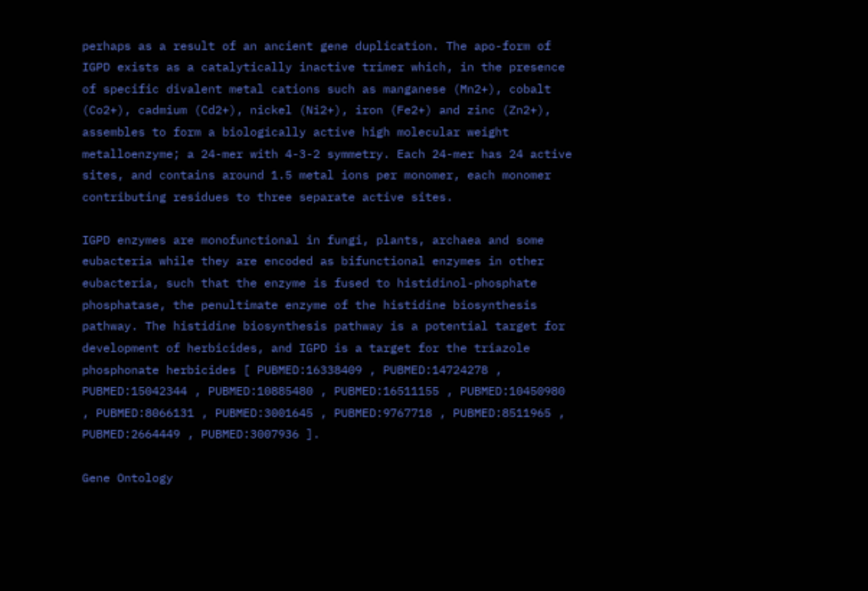perhaps as a result of an ancient gene duplication. The apo-form of IGPD exists as a catalytically inactive trimer which, in the presence of specific divalent metal cations such as manganese (Mn2+), cobalt (Co2+), cadmium (Cd2+), nickel (Ni2+), iron (Fe2+) and zinc (Zn2+), assembles to form a biologically active high molecular weight metalloenzyme; a 24-mer with 4-3-2 symmetry. Each 24-mer has 24 active sites, and contains around 1.5 metal ions per monomer, each monomer contributing residues to three separate active sites.

IGPD enzymes are monofunctional in fungi, plants, archaea and some eubacteria while they are encoded as bifunctional enzymes in other eubacteria, such that the enzyme is fused to histidinol-phosphate phosphatase, the penultimate enzyme of the histidine biosynthesis pathway. The histidine biosynthesis pathway is a potential target for development of herbicides, and IGPD is a target for the triazole phosphonate herbicides [ PUBMED:16338409 , PUBMED:14724278 , PUBMED:15042344 , PUBMED:10885480 , PUBMED:16511155 , PUBMED:10450980 , PUBMED:8066131 , PUBMED:3001645 , PUBMED:9767718 , PUBMED:8511965 , PUBMED:2664449 , PUBMED:3007936 ].

Gene Ontology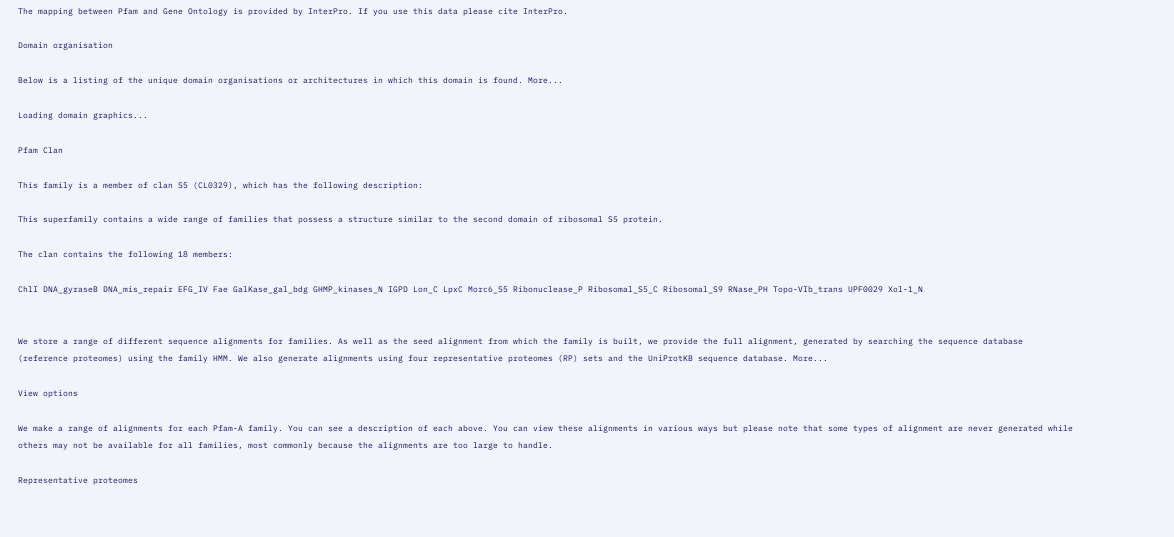The mapping between Pfam and Gene Ontology is provided by InterPro. If you use this data please cite InterPro.

Domain organisation

Below is a listing of the unique domain organisations or architectures in which this domain is found. More...

Loading domain graphics...

Pfam Clan

This family is a member of clan S5 (CL0329), which has the following description:

This superfamily contains a wide range of families that possess a structure similar to the second domain of ribosomal S5 protein.

The clan contains the following 18 members:

ChlI DNA_gyraseB DNA_mis_repair EFG_IV Fae GalKase_gal_bdg GHMP_kinases_N IGPD Lon_C LpxC Morc6_S5 Ribonuclease_P Ribosomal_S5_C Ribosomal_S9 RNase_PH Topo-VIb_trans UPF0029 Xol-1_N


We store a range of different sequence alignments for families. As well as the seed alignment from which the family is built, we provide the full alignment, generated by searching the sequence database (reference proteomes) using the family HMM. We also generate alignments using four representative proteomes (RP) sets and the UniProtKB sequence database. More...

View options

We make a range of alignments for each Pfam-A family. You can see a description of each above. You can view these alignments in various ways but please note that some types of alignment are never generated while others may not be available for all families, most commonly because the alignments are too large to handle.

Representative proteomes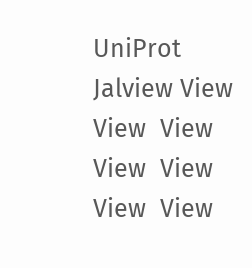UniProt
Jalview View  View  View  View  View  View  View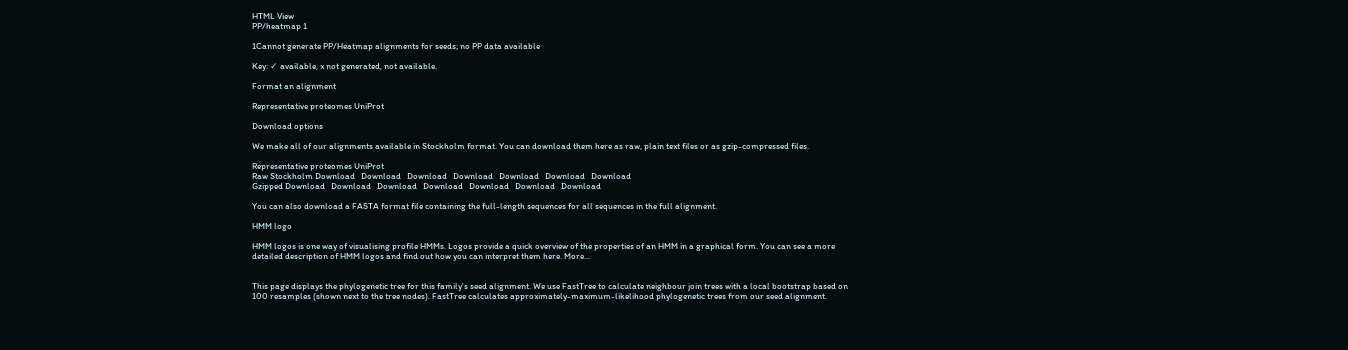HTML View
PP/heatmap 1

1Cannot generate PP/Heatmap alignments for seeds; no PP data available

Key: ✓ available, x not generated, not available.

Format an alignment

Representative proteomes UniProt

Download options

We make all of our alignments available in Stockholm format. You can download them here as raw, plain text files or as gzip-compressed files.

Representative proteomes UniProt
Raw Stockholm Download   Download   Download   Download   Download   Download   Download
Gzipped Download   Download   Download   Download   Download   Download   Download

You can also download a FASTA format file containing the full-length sequences for all sequences in the full alignment.

HMM logo

HMM logos is one way of visualising profile HMMs. Logos provide a quick overview of the properties of an HMM in a graphical form. You can see a more detailed description of HMM logos and find out how you can interpret them here. More...


This page displays the phylogenetic tree for this family's seed alignment. We use FastTree to calculate neighbour join trees with a local bootstrap based on 100 resamples (shown next to the tree nodes). FastTree calculates approximately-maximum-likelihood phylogenetic trees from our seed alignment.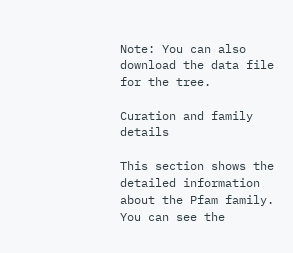Note: You can also download the data file for the tree.

Curation and family details

This section shows the detailed information about the Pfam family. You can see the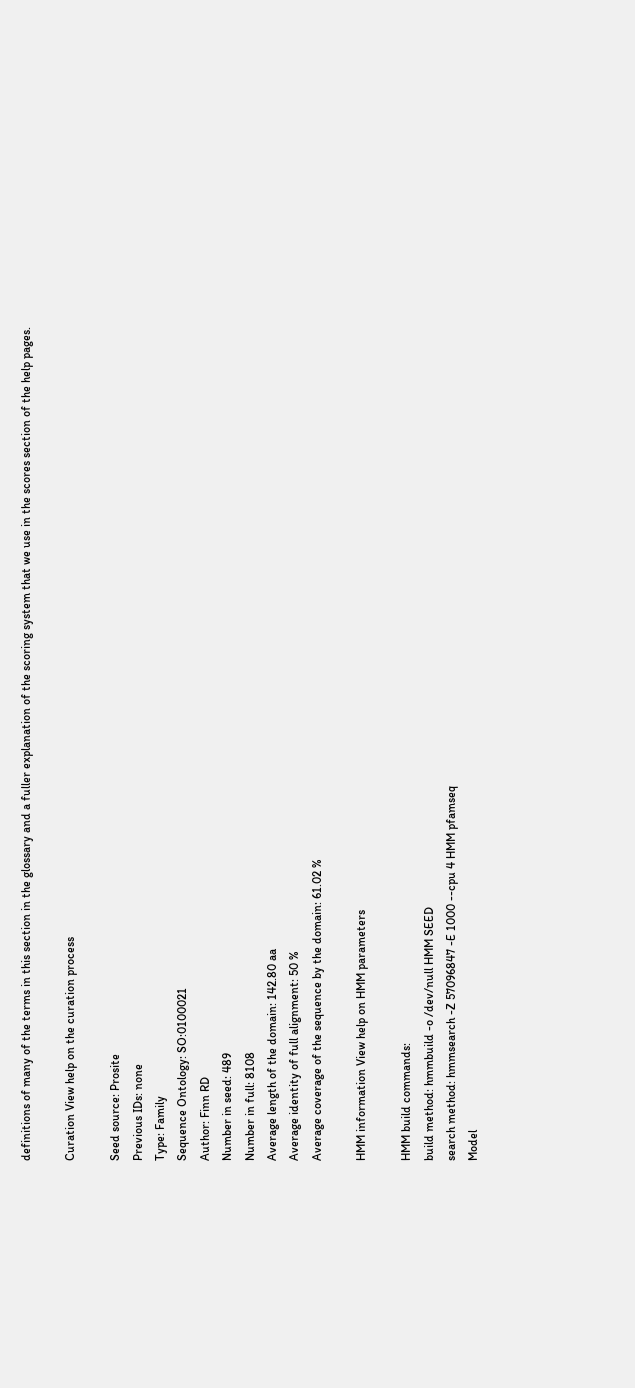definitions of many of the terms in this section in the glossary and a fuller explanation of the scoring system that we use in the scores section of the help pages.

Curation View help on the curation process

Seed source: Prosite
Previous IDs: none
Type: Family
Sequence Ontology: SO:0100021
Author: Finn RD
Number in seed: 489
Number in full: 8108
Average length of the domain: 142.80 aa
Average identity of full alignment: 50 %
Average coverage of the sequence by the domain: 61.02 %

HMM information View help on HMM parameters

HMM build commands:
build method: hmmbuild -o /dev/null HMM SEED
search method: hmmsearch -Z 57096847 -E 1000 --cpu 4 HMM pfamseq
Model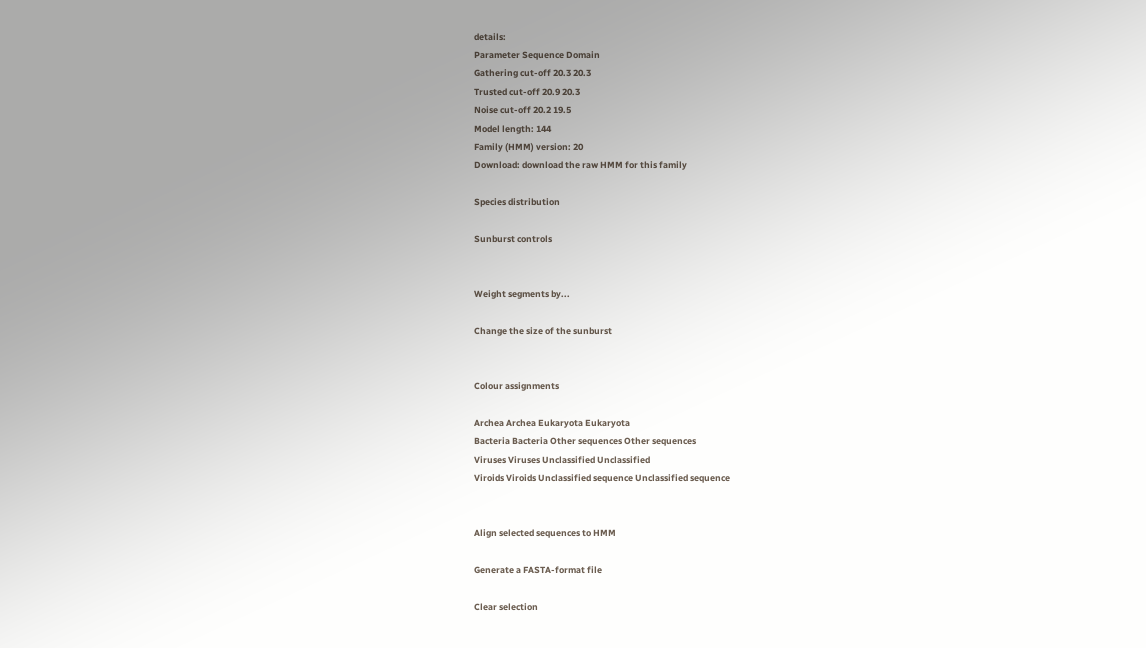details:
Parameter Sequence Domain
Gathering cut-off 20.3 20.3
Trusted cut-off 20.9 20.3
Noise cut-off 20.2 19.5
Model length: 144
Family (HMM) version: 20
Download: download the raw HMM for this family

Species distribution

Sunburst controls


Weight segments by...

Change the size of the sunburst


Colour assignments

Archea Archea Eukaryota Eukaryota
Bacteria Bacteria Other sequences Other sequences
Viruses Viruses Unclassified Unclassified
Viroids Viroids Unclassified sequence Unclassified sequence


Align selected sequences to HMM

Generate a FASTA-format file

Clear selection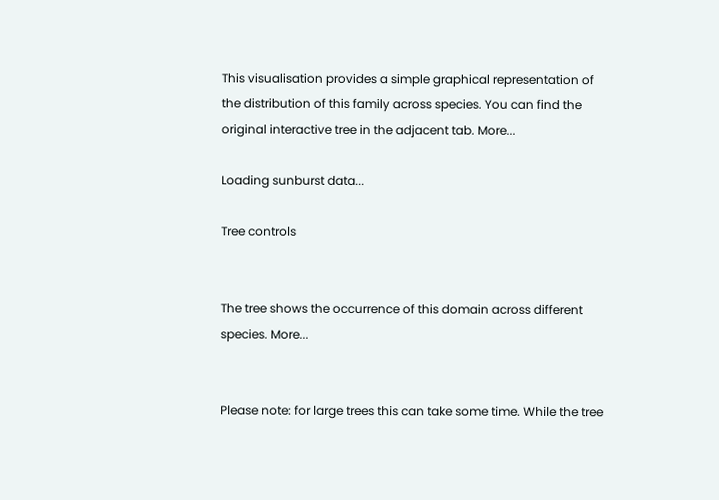This visualisation provides a simple graphical representation of the distribution of this family across species. You can find the original interactive tree in the adjacent tab. More...

Loading sunburst data...

Tree controls


The tree shows the occurrence of this domain across different species. More...


Please note: for large trees this can take some time. While the tree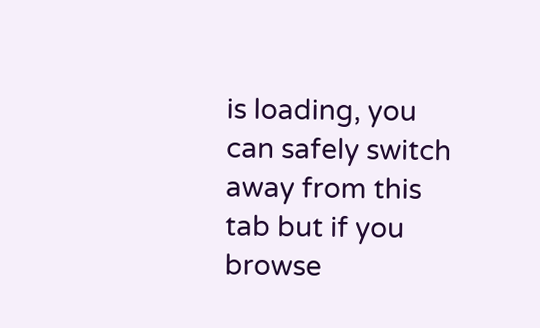is loading, you can safely switch away from this tab but if you browse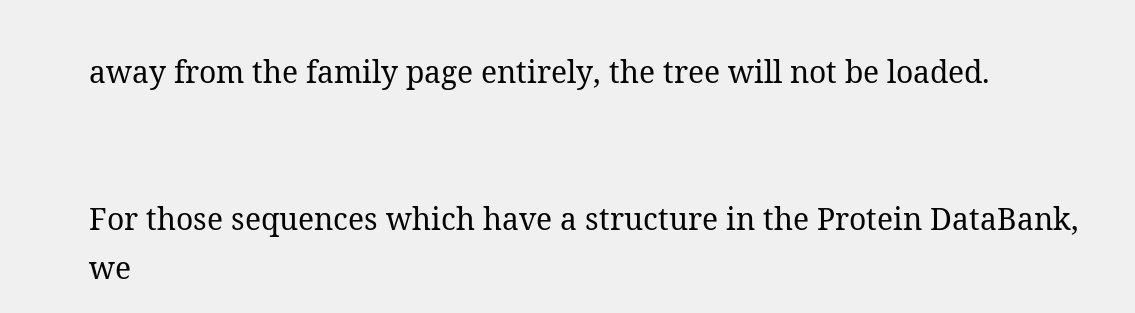away from the family page entirely, the tree will not be loaded.


For those sequences which have a structure in the Protein DataBank, we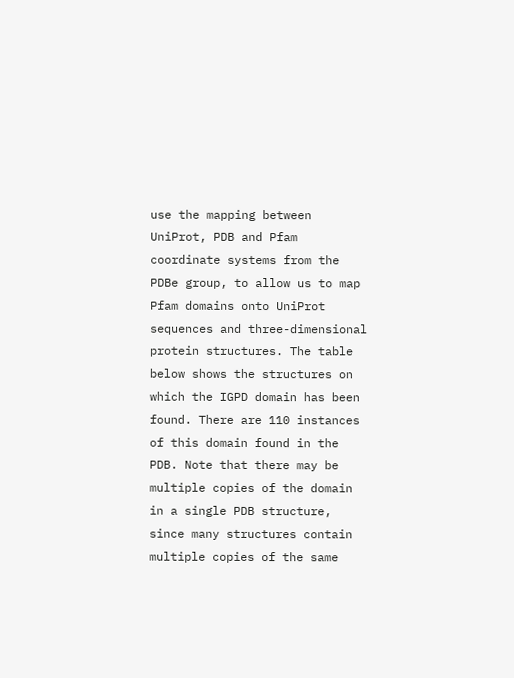use the mapping between UniProt, PDB and Pfam coordinate systems from the PDBe group, to allow us to map Pfam domains onto UniProt sequences and three-dimensional protein structures. The table below shows the structures on which the IGPD domain has been found. There are 110 instances of this domain found in the PDB. Note that there may be multiple copies of the domain in a single PDB structure, since many structures contain multiple copies of the same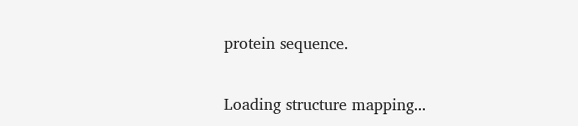protein sequence.

Loading structure mapping...